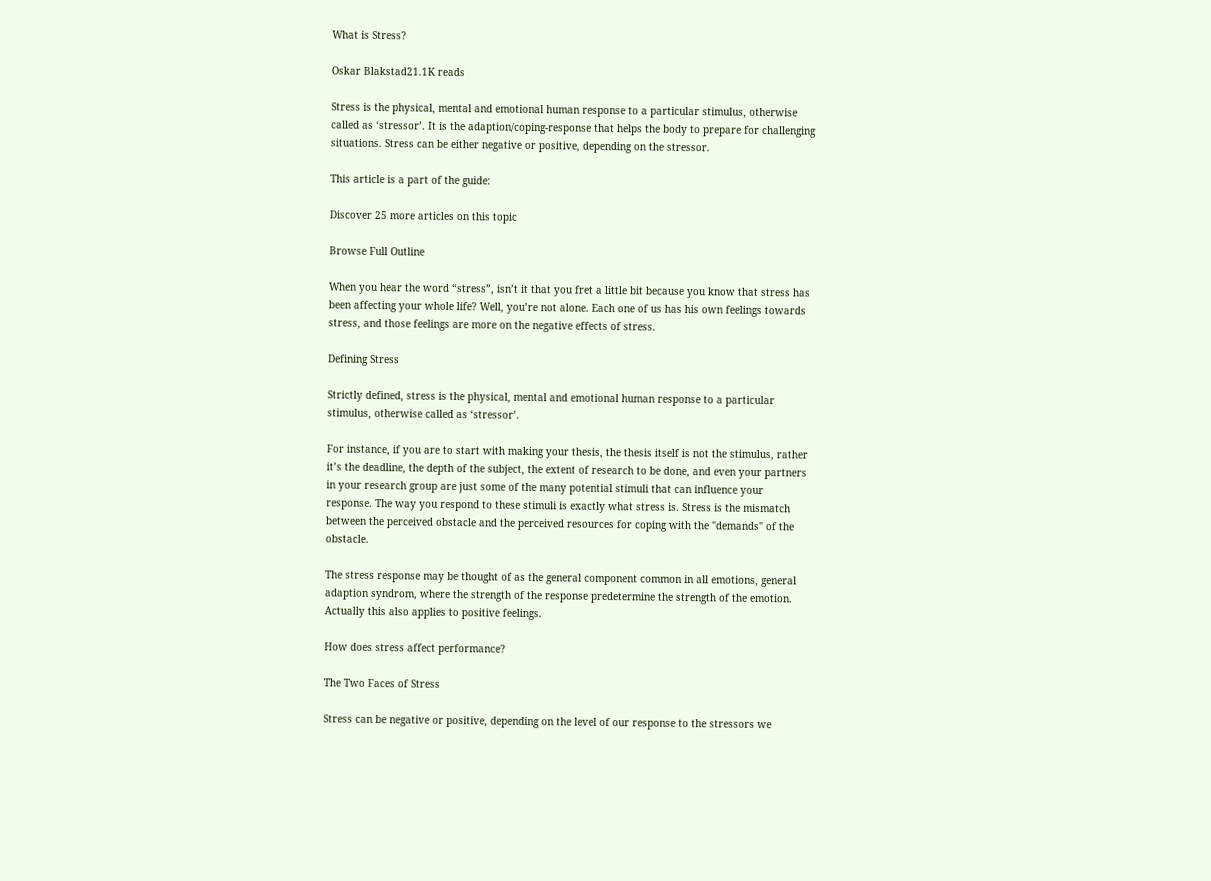What is Stress?

Oskar Blakstad21.1K reads

Stress is the physical, mental and emotional human response to a particular stimulus, otherwise called as ‘stressor’. It is the adaption/coping-response that helps the body to prepare for challenging situations. Stress can be either negative or positive, depending on the stressor.

This article is a part of the guide:

Discover 25 more articles on this topic

Browse Full Outline

When you hear the word “stress”, isn’t it that you fret a little bit because you know that stress has been affecting your whole life? Well, you’re not alone. Each one of us has his own feelings towards stress, and those feelings are more on the negative effects of stress.

Defining Stress

Strictly defined, stress is the physical, mental and emotional human response to a particular stimulus, otherwise called as ‘stressor’.

For instance, if you are to start with making your thesis, the thesis itself is not the stimulus, rather it’s the deadline, the depth of the subject, the extent of research to be done, and even your partners in your research group are just some of the many potential stimuli that can influence your response. The way you respond to these stimuli is exactly what stress is. Stress is the mismatch between the perceived obstacle and the perceived resources for coping with the "demands" of the obstacle.

The stress response may be thought of as the general component common in all emotions, general adaption syndrom, where the strength of the response predetermine the strength of the emotion. Actually this also applies to positive feelings.

How does stress affect performance?

The Two Faces of Stress

Stress can be negative or positive, depending on the level of our response to the stressors we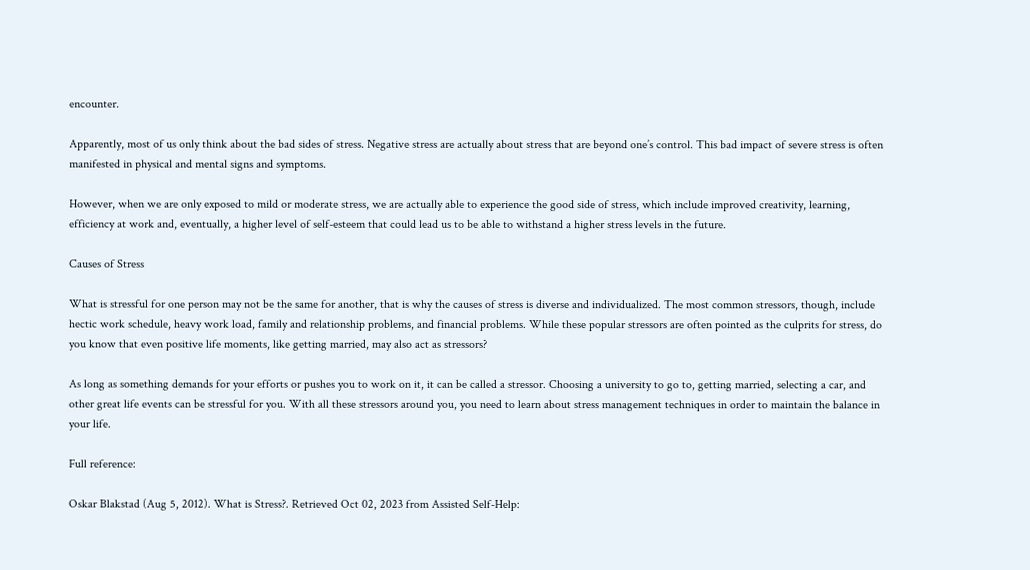encounter.

Apparently, most of us only think about the bad sides of stress. Negative stress are actually about stress that are beyond one’s control. This bad impact of severe stress is often manifested in physical and mental signs and symptoms.

However, when we are only exposed to mild or moderate stress, we are actually able to experience the good side of stress, which include improved creativity, learning, efficiency at work and, eventually, a higher level of self-esteem that could lead us to be able to withstand a higher stress levels in the future.

Causes of Stress

What is stressful for one person may not be the same for another, that is why the causes of stress is diverse and individualized. The most common stressors, though, include hectic work schedule, heavy work load, family and relationship problems, and financial problems. While these popular stressors are often pointed as the culprits for stress, do you know that even positive life moments, like getting married, may also act as stressors?

As long as something demands for your efforts or pushes you to work on it, it can be called a stressor. Choosing a university to go to, getting married, selecting a car, and other great life events can be stressful for you. With all these stressors around you, you need to learn about stress management techniques in order to maintain the balance in your life.

Full reference:

Oskar Blakstad (Aug 5, 2012). What is Stress?. Retrieved Oct 02, 2023 from Assisted Self-Help: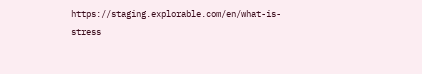https://staging.explorable.com/en/what-is-stress